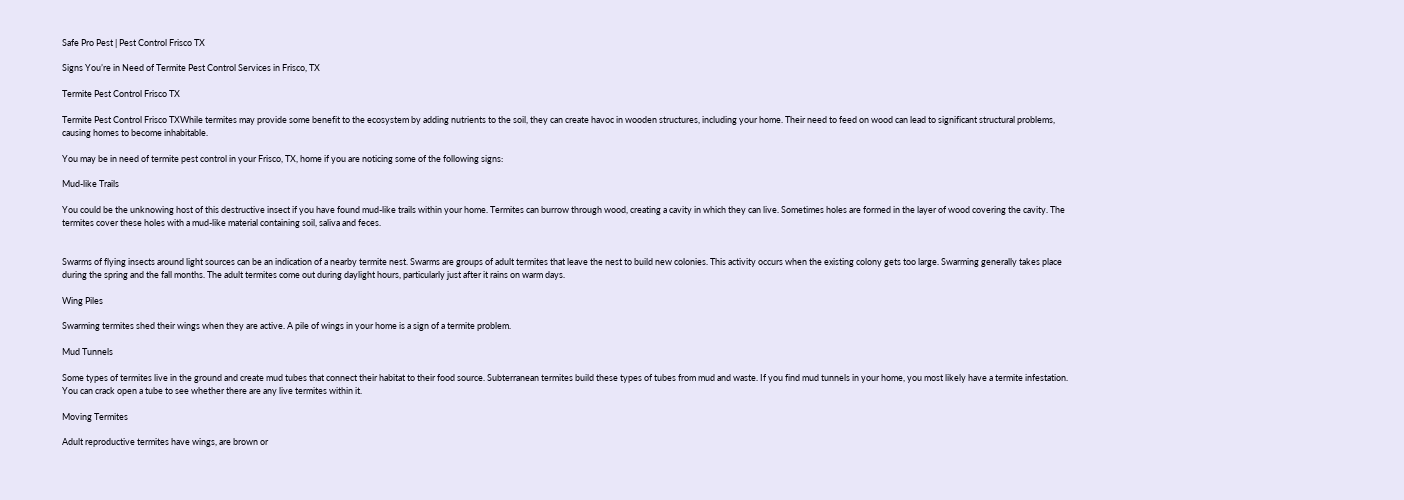Safe Pro Pest | Pest Control Frisco TX

Signs You’re in Need of Termite Pest Control Services in Frisco, TX

Termite Pest Control Frisco TX

Termite Pest Control Frisco TXWhile termites may provide some benefit to the ecosystem by adding nutrients to the soil, they can create havoc in wooden structures, including your home. Their need to feed on wood can lead to significant structural problems, causing homes to become inhabitable.

You may be in need of termite pest control in your Frisco, TX, home if you are noticing some of the following signs:

Mud-like Trails

You could be the unknowing host of this destructive insect if you have found mud-like trails within your home. Termites can burrow through wood, creating a cavity in which they can live. Sometimes holes are formed in the layer of wood covering the cavity. The termites cover these holes with a mud-like material containing soil, saliva and feces.


Swarms of flying insects around light sources can be an indication of a nearby termite nest. Swarms are groups of adult termites that leave the nest to build new colonies. This activity occurs when the existing colony gets too large. Swarming generally takes place during the spring and the fall months. The adult termites come out during daylight hours, particularly just after it rains on warm days.

Wing Piles

Swarming termites shed their wings when they are active. A pile of wings in your home is a sign of a termite problem.

Mud Tunnels

Some types of termites live in the ground and create mud tubes that connect their habitat to their food source. Subterranean termites build these types of tubes from mud and waste. If you find mud tunnels in your home, you most likely have a termite infestation. You can crack open a tube to see whether there are any live termites within it.

Moving Termites

Adult reproductive termites have wings, are brown or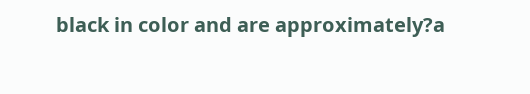black in color and are approximately?a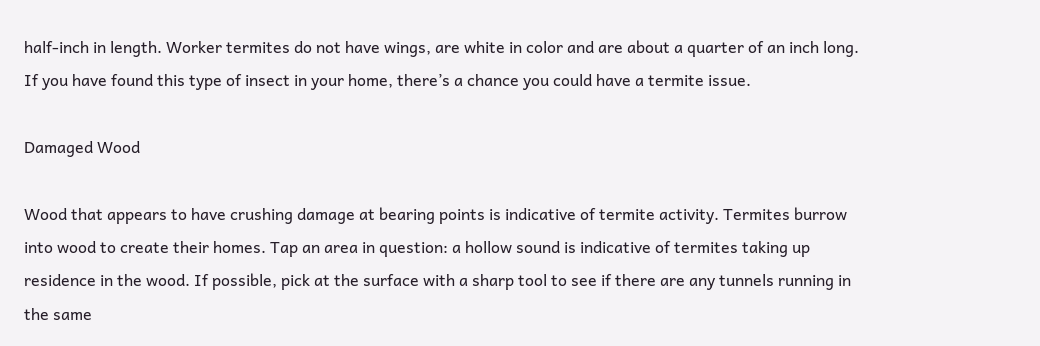half-inch in length. Worker termites do not have wings, are white in color and are about a quarter of an inch long. If you have found this type of insect in your home, there’s a chance you could have a termite issue.

Damaged Wood

Wood that appears to have crushing damage at bearing points is indicative of termite activity. Termites burrow into wood to create their homes. Tap an area in question: a hollow sound is indicative of termites taking up residence in the wood. If possible, pick at the surface with a sharp tool to see if there are any tunnels running in the same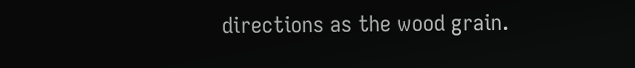directions as the wood grain.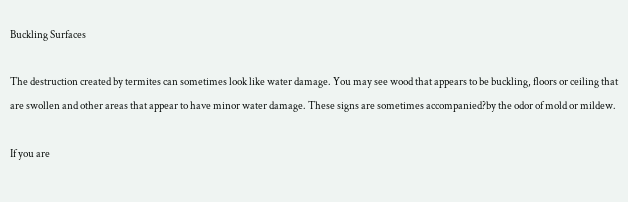Buckling Surfaces

The destruction created by termites can sometimes look like water damage. You may see wood that appears to be buckling, floors or ceiling that are swollen and other areas that appear to have minor water damage. These signs are sometimes accompanied?by the odor of mold or mildew.

If you are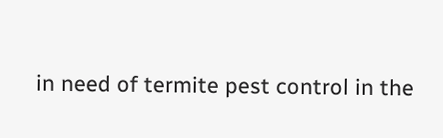in need of termite pest control in the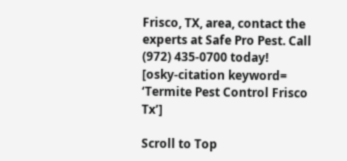Frisco, TX, area, contact the experts at Safe Pro Pest. Call (972) 435-0700 today!
[osky-citation keyword= ‘Termite Pest Control Frisco Tx’]

Scroll to Top